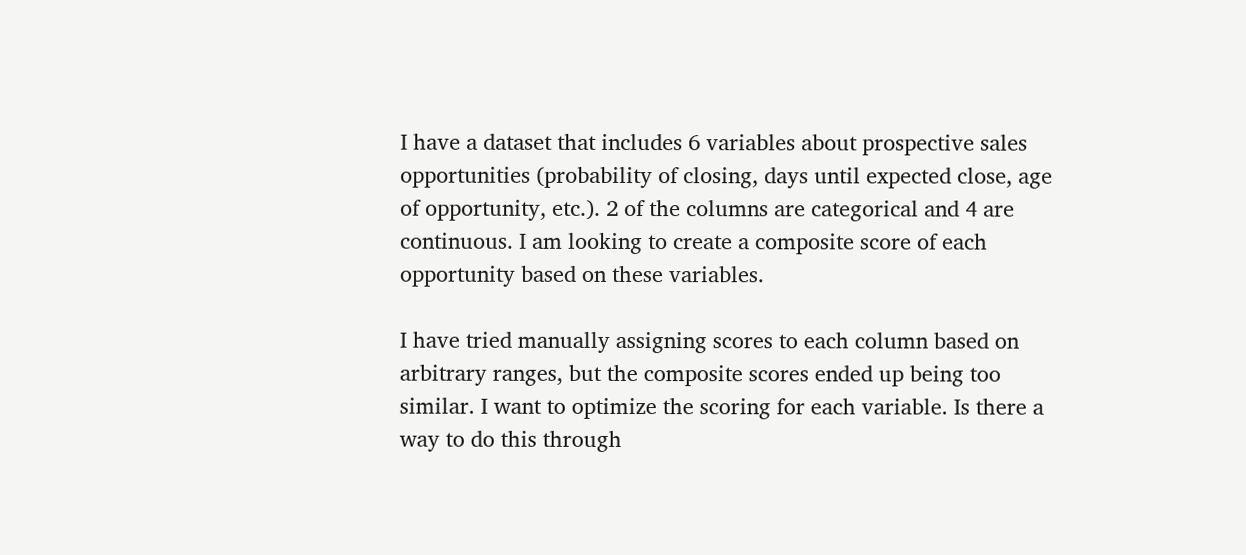I have a dataset that includes 6 variables about prospective sales opportunities (probability of closing, days until expected close, age of opportunity, etc.). 2 of the columns are categorical and 4 are continuous. I am looking to create a composite score of each opportunity based on these variables.

I have tried manually assigning scores to each column based on arbitrary ranges, but the composite scores ended up being too similar. I want to optimize the scoring for each variable. Is there a way to do this through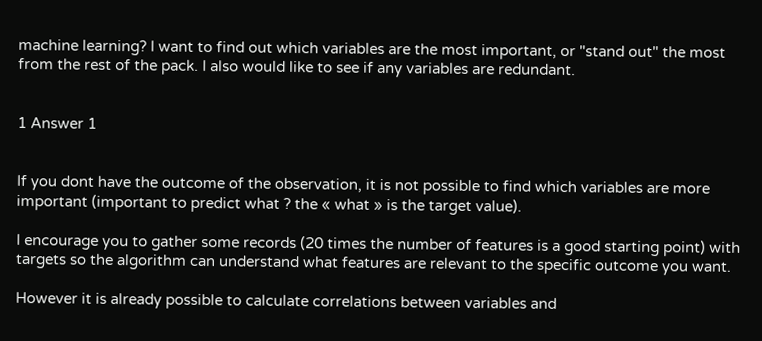machine learning? I want to find out which variables are the most important, or "stand out" the most from the rest of the pack. I also would like to see if any variables are redundant.


1 Answer 1


If you dont have the outcome of the observation, it is not possible to find which variables are more important (important to predict what ? the « what » is the target value).

I encourage you to gather some records (20 times the number of features is a good starting point) with targets so the algorithm can understand what features are relevant to the specific outcome you want.

However it is already possible to calculate correlations between variables and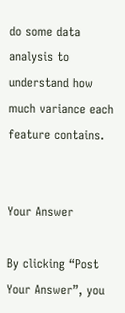do some data analysis to understand how much variance each feature contains.


Your Answer

By clicking “Post Your Answer”, you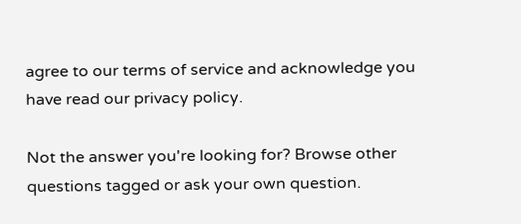agree to our terms of service and acknowledge you have read our privacy policy.

Not the answer you're looking for? Browse other questions tagged or ask your own question.